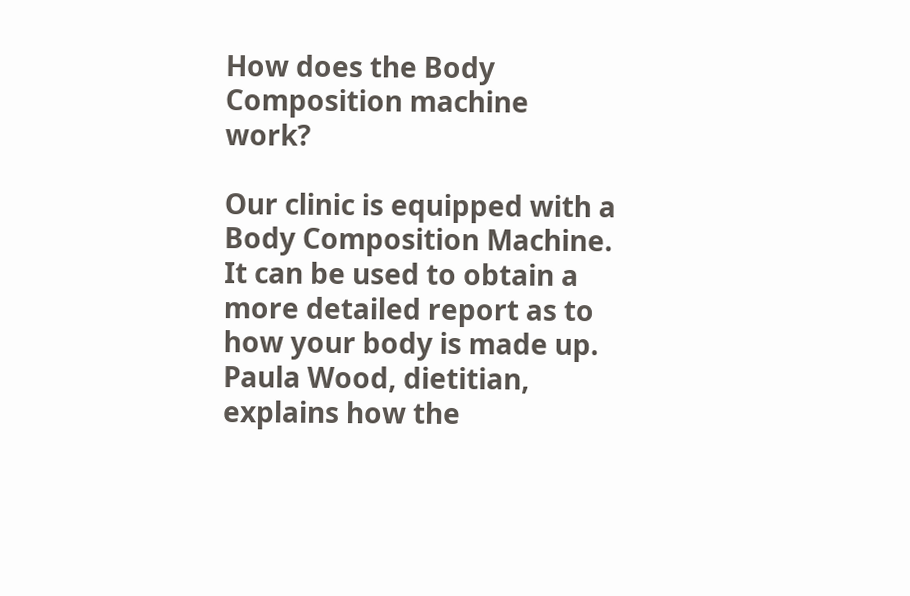How does the Body Composition machine work?

Our clinic is equipped with a Body Composition Machine. It can be used to obtain a more detailed report as to how your body is made up. Paula Wood, dietitian, explains how the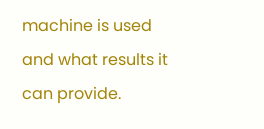machine is used and what results it can provide.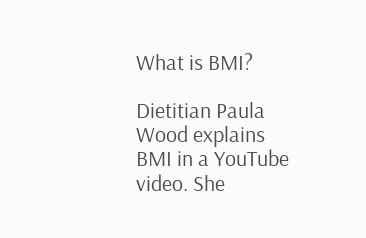What is BMI?

Dietitian Paula Wood explains BMI in a YouTube video. She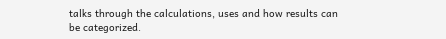talks through the calculations, uses and how results can be categorized.